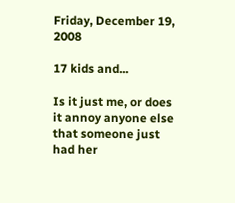Friday, December 19, 2008

17 kids and...

Is it just me, or does it annoy anyone else that someone just had her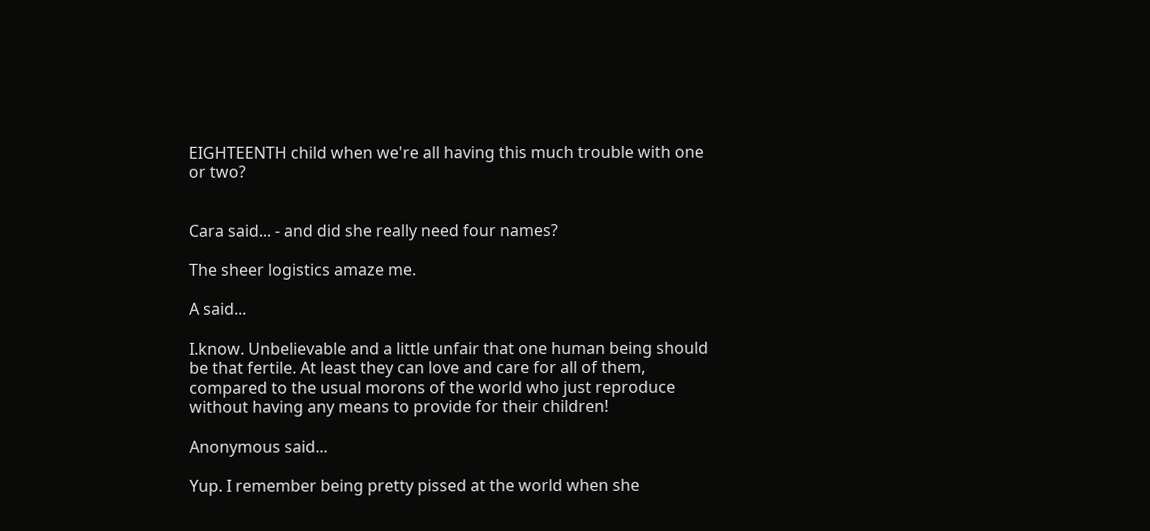EIGHTEENTH child when we're all having this much trouble with one or two?


Cara said... - and did she really need four names?

The sheer logistics amaze me.

A said...

I.know. Unbelievable and a little unfair that one human being should be that fertile. At least they can love and care for all of them, compared to the usual morons of the world who just reproduce without having any means to provide for their children!

Anonymous said...

Yup. I remember being pretty pissed at the world when she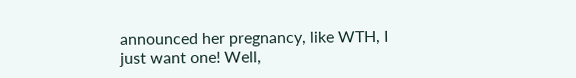announced her pregnancy, like WTH, I just want one! Well,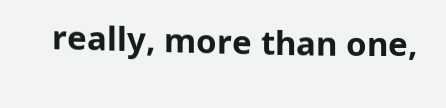really, more than one,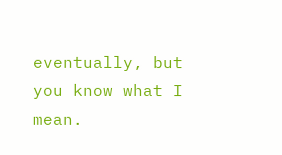eventually, but you know what I mean.